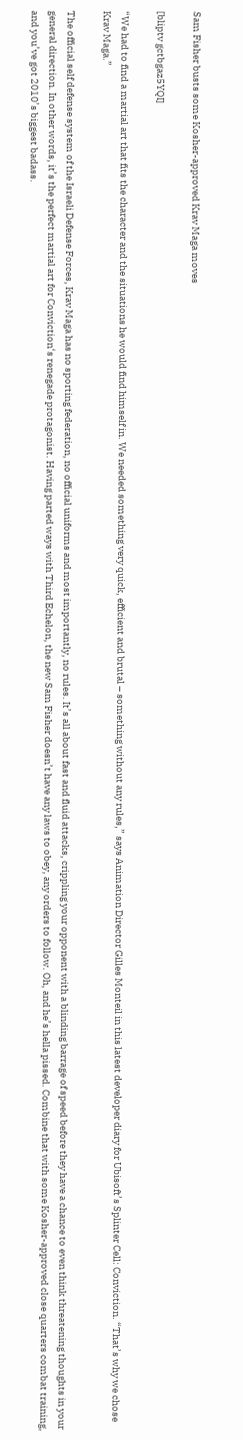Sam Fisher busts some Kosher-approved Krav Maga moves

[bliptv gctbgaz5YQI]

“We had to find a martial art that fits the character and the situations he would find himself in. We needed something very quick, efficient and brutal – something without any rules,” says Animation Director Gilles Monteil in this latest developer diary for Ubisoft’s Splinter Cell: Conviction. “That’s why we chose Krav Maga.”

The official self defense system of the Israeli Defense Forces, Krav Maga has no sporting federation, no official uniforms and most importantly, no rules. It’s all about fast and fluid attacks, crippling your opponent with a blinding barrage of speed before they have a chance to even think threatening thoughts in your general direction. In other words, it’s the perfect martial art for Conviction‘s renegade protagonist. Having parted ways with Third Echelon, the new Sam Fisher doesn’t have any laws to obey, any orders to follow. Oh, and he’s hella pissed. Combine that with some Kosher-approved close quarters combat training, and you’ve got 2010’s biggest badass.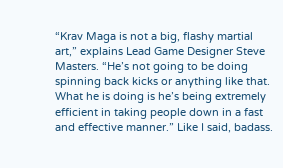“Krav Maga is not a big, flashy martial art,” explains Lead Game Designer Steve Masters. “He’s not going to be doing spinning back kicks or anything like that. What he is doing is he’s being extremely efficient in taking people down in a fast and effective manner.” Like I said, badass.